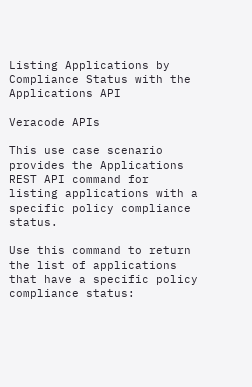Listing Applications by Compliance Status with the Applications API

Veracode APIs

This use case scenario provides the Applications REST API command for listing applications with a specific policy compliance status.

Use this command to return the list of applications that have a specific policy compliance status: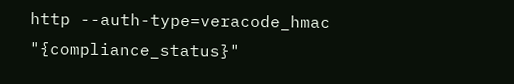http --auth-type=veracode_hmac "{compliance_status}"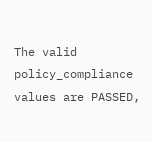The valid policy_compliance values are PASSED,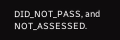DID_NOT_PASS, and NOT_ASSESSED.